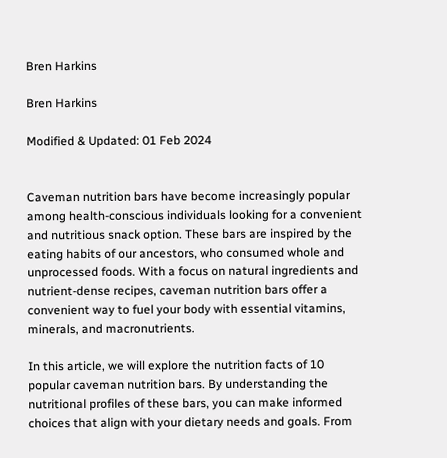Bren Harkins

Bren Harkins

Modified & Updated: 01 Feb 2024


Caveman nutrition bars have become increasingly popular among health-conscious individuals looking for a convenient and nutritious snack option. These bars are inspired by the eating habits of our ancestors, who consumed whole and unprocessed foods. With a focus on natural ingredients and nutrient-dense recipes, caveman nutrition bars offer a convenient way to fuel your body with essential vitamins, minerals, and macronutrients.

In this article, we will explore the nutrition facts of 10 popular caveman nutrition bars. By understanding the nutritional profiles of these bars, you can make informed choices that align with your dietary needs and goals. From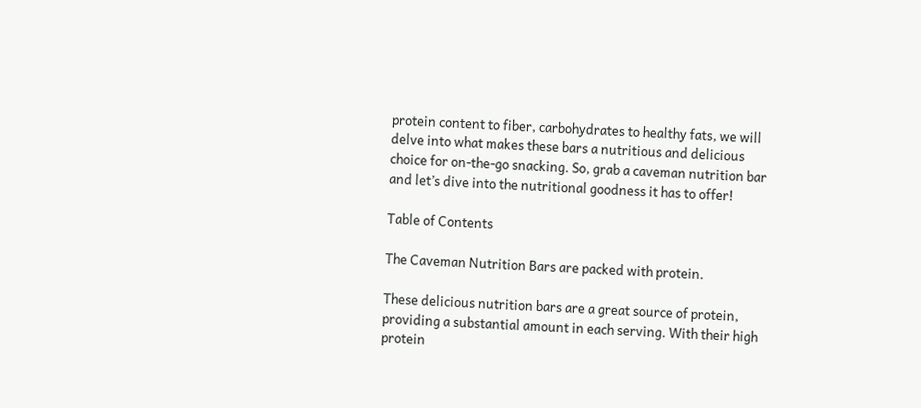protein content to fiber, carbohydrates to healthy fats, we will delve into what makes these bars a nutritious and delicious choice for on-the-go snacking. So, grab a caveman nutrition bar and let’s dive into the nutritional goodness it has to offer!

Table of Contents

The Caveman Nutrition Bars are packed with protein.

These delicious nutrition bars are a great source of protein, providing a substantial amount in each serving. With their high protein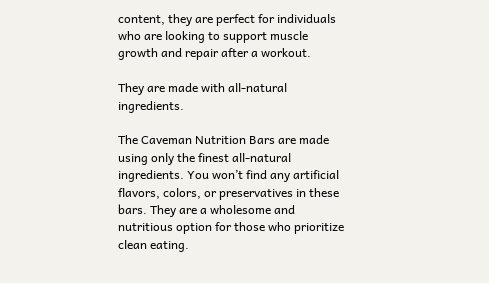content, they are perfect for individuals who are looking to support muscle growth and repair after a workout.

They are made with all-natural ingredients.

The Caveman Nutrition Bars are made using only the finest all-natural ingredients. You won’t find any artificial flavors, colors, or preservatives in these bars. They are a wholesome and nutritious option for those who prioritize clean eating.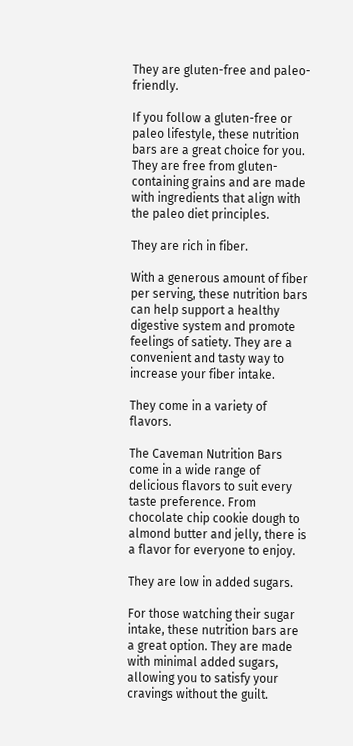They are gluten-free and paleo-friendly.

If you follow a gluten-free or paleo lifestyle, these nutrition bars are a great choice for you. They are free from gluten-containing grains and are made with ingredients that align with the paleo diet principles.

They are rich in fiber.

With a generous amount of fiber per serving, these nutrition bars can help support a healthy digestive system and promote feelings of satiety. They are a convenient and tasty way to increase your fiber intake.

They come in a variety of flavors.

The Caveman Nutrition Bars come in a wide range of delicious flavors to suit every taste preference. From chocolate chip cookie dough to almond butter and jelly, there is a flavor for everyone to enjoy.

They are low in added sugars.

For those watching their sugar intake, these nutrition bars are a great option. They are made with minimal added sugars, allowing you to satisfy your cravings without the guilt.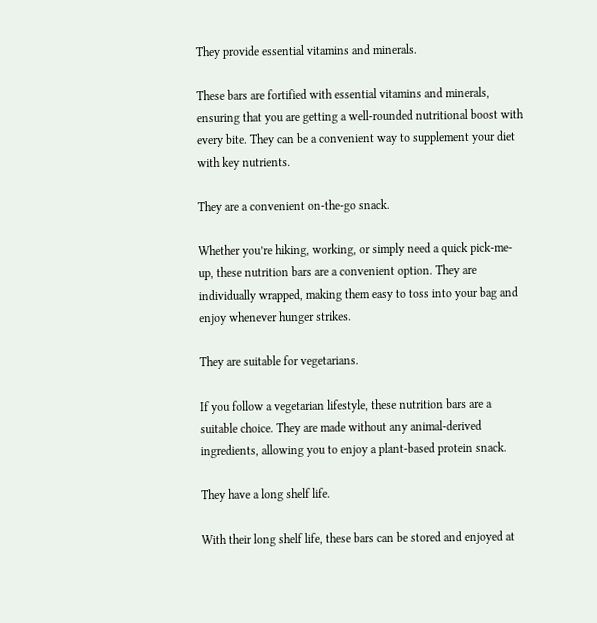They provide essential vitamins and minerals.

These bars are fortified with essential vitamins and minerals, ensuring that you are getting a well-rounded nutritional boost with every bite. They can be a convenient way to supplement your diet with key nutrients.

They are a convenient on-the-go snack.

Whether you’re hiking, working, or simply need a quick pick-me-up, these nutrition bars are a convenient option. They are individually wrapped, making them easy to toss into your bag and enjoy whenever hunger strikes.

They are suitable for vegetarians.

If you follow a vegetarian lifestyle, these nutrition bars are a suitable choice. They are made without any animal-derived ingredients, allowing you to enjoy a plant-based protein snack.

They have a long shelf life.

With their long shelf life, these bars can be stored and enjoyed at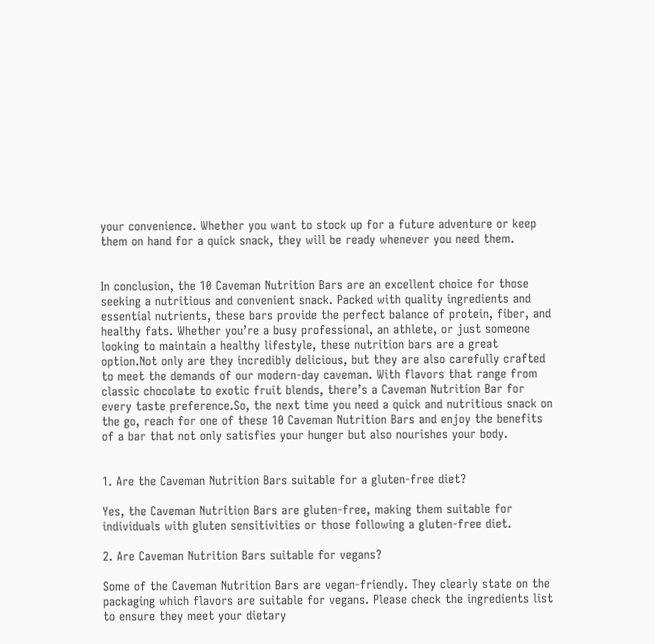your convenience. Whether you want to stock up for a future adventure or keep them on hand for a quick snack, they will be ready whenever you need them.


In conclusion, the 10 Caveman Nutrition Bars are an excellent choice for those seeking a nutritious and convenient snack. Packed with quality ingredients and essential nutrients, these bars provide the perfect balance of protein, fiber, and healthy fats. Whether you’re a busy professional, an athlete, or just someone looking to maintain a healthy lifestyle, these nutrition bars are a great option.Not only are they incredibly delicious, but they are also carefully crafted to meet the demands of our modern-day caveman. With flavors that range from classic chocolate to exotic fruit blends, there’s a Caveman Nutrition Bar for every taste preference.So, the next time you need a quick and nutritious snack on the go, reach for one of these 10 Caveman Nutrition Bars and enjoy the benefits of a bar that not only satisfies your hunger but also nourishes your body.


1. Are the Caveman Nutrition Bars suitable for a gluten-free diet?

Yes, the Caveman Nutrition Bars are gluten-free, making them suitable for individuals with gluten sensitivities or those following a gluten-free diet.

2. Are Caveman Nutrition Bars suitable for vegans?

Some of the Caveman Nutrition Bars are vegan-friendly. They clearly state on the packaging which flavors are suitable for vegans. Please check the ingredients list to ensure they meet your dietary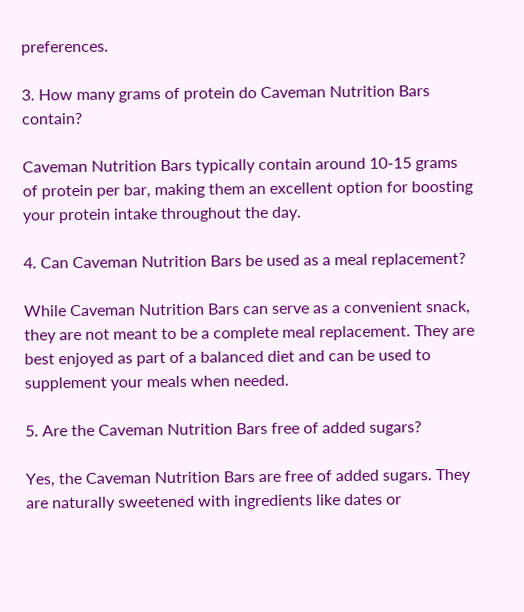preferences.

3. How many grams of protein do Caveman Nutrition Bars contain?

Caveman Nutrition Bars typically contain around 10-15 grams of protein per bar, making them an excellent option for boosting your protein intake throughout the day.

4. Can Caveman Nutrition Bars be used as a meal replacement?

While Caveman Nutrition Bars can serve as a convenient snack, they are not meant to be a complete meal replacement. They are best enjoyed as part of a balanced diet and can be used to supplement your meals when needed.

5. Are the Caveman Nutrition Bars free of added sugars?

Yes, the Caveman Nutrition Bars are free of added sugars. They are naturally sweetened with ingredients like dates or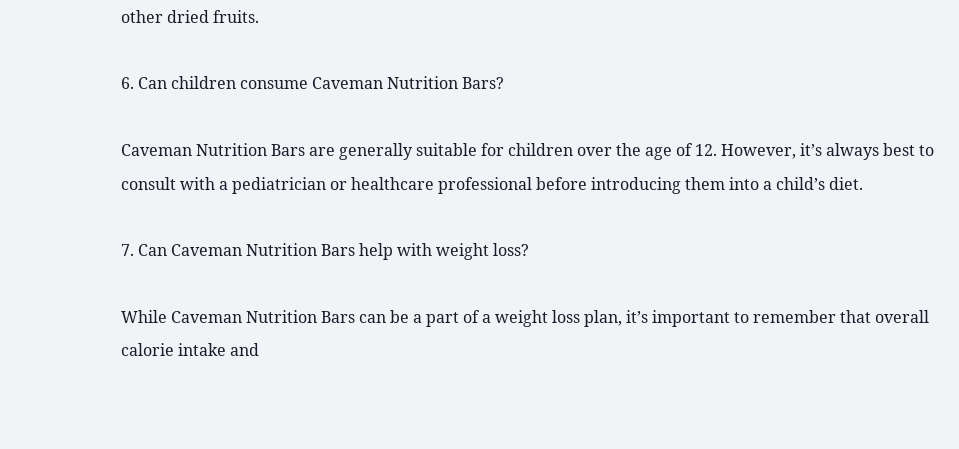other dried fruits.

6. Can children consume Caveman Nutrition Bars?

Caveman Nutrition Bars are generally suitable for children over the age of 12. However, it’s always best to consult with a pediatrician or healthcare professional before introducing them into a child’s diet.

7. Can Caveman Nutrition Bars help with weight loss?

While Caveman Nutrition Bars can be a part of a weight loss plan, it’s important to remember that overall calorie intake and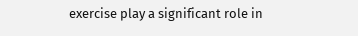exercise play a significant role in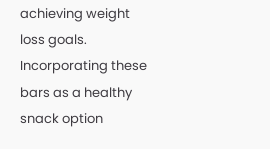achieving weight loss goals. Incorporating these bars as a healthy snack option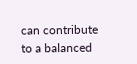can contribute to a balanced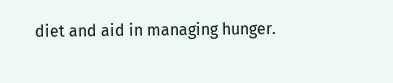diet and aid in managing hunger.